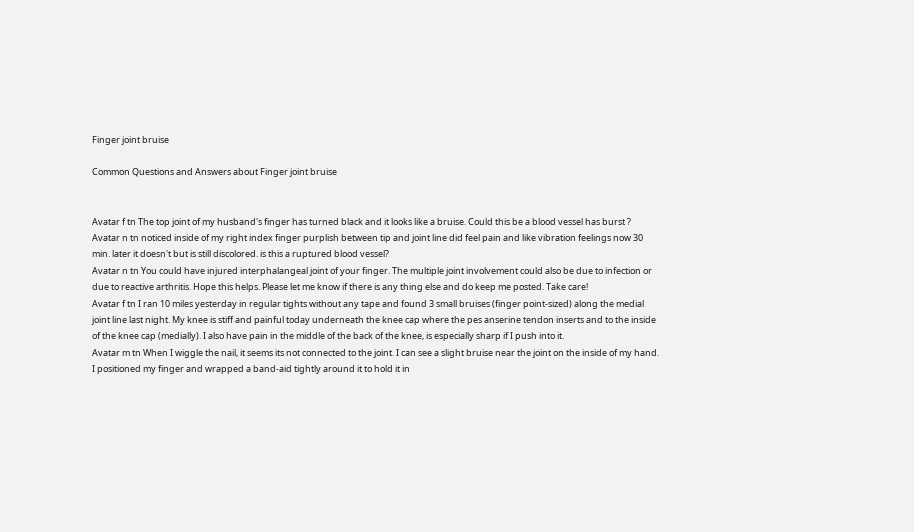Finger joint bruise

Common Questions and Answers about Finger joint bruise


Avatar f tn The top joint of my husband's finger has turned black and it looks like a bruise. Could this be a blood vessel has burst ?
Avatar n tn noticed inside of my right index finger purplish between tip and joint line did feel pain and like vibration feelings now 30 min. later it doesn't but is still discolored. is this a ruptured blood vessel?
Avatar n tn You could have injured interphalangeal joint of your finger. The multiple joint involvement could also be due to infection or due to reactive arthritis. Hope this helps. Please let me know if there is any thing else and do keep me posted. Take care!
Avatar f tn I ran 10 miles yesterday in regular tights without any tape and found 3 small bruises (finger point-sized) along the medial joint line last night. My knee is stiff and painful today underneath the knee cap where the pes anserine tendon inserts and to the inside of the knee cap (medially). I also have pain in the middle of the back of the knee, is especially sharp if I push into it.
Avatar m tn When I wiggle the nail, it seems its not connected to the joint. I can see a slight bruise near the joint on the inside of my hand. I positioned my finger and wrapped a band-aid tightly around it to hold it in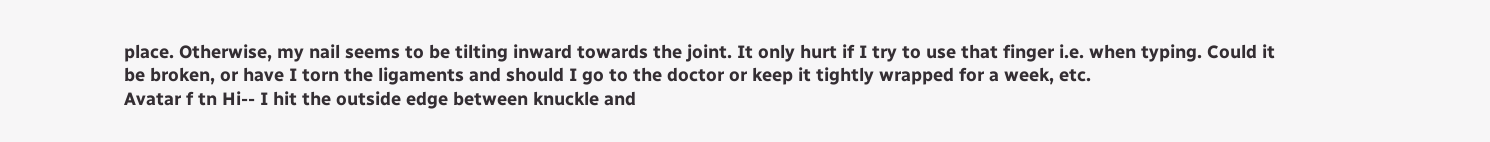place. Otherwise, my nail seems to be tilting inward towards the joint. It only hurt if I try to use that finger i.e. when typing. Could it be broken, or have I torn the ligaments and should I go to the doctor or keep it tightly wrapped for a week, etc.
Avatar f tn Hi-- I hit the outside edge between knuckle and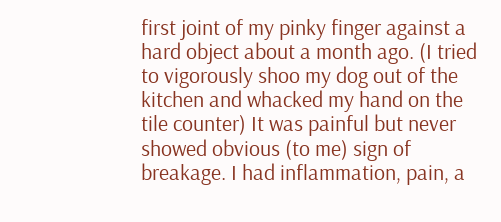first joint of my pinky finger against a hard object about a month ago. (I tried to vigorously shoo my dog out of the kitchen and whacked my hand on the tile counter) It was painful but never showed obvious (to me) sign of breakage. I had inflammation, pain, a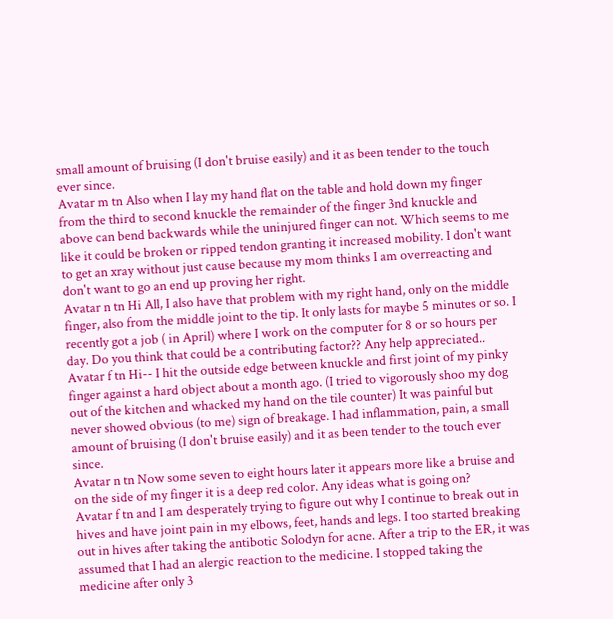small amount of bruising (I don't bruise easily) and it as been tender to the touch ever since.
Avatar m tn Also when I lay my hand flat on the table and hold down my finger from the third to second knuckle the remainder of the finger 3nd knuckle and above can bend backwards while the uninjured finger can not. Which seems to me like it could be broken or ripped tendon granting it increased mobility. I don't want to get an xray without just cause because my mom thinks I am overreacting and don't want to go an end up proving her right.
Avatar n tn Hi All, I also have that problem with my right hand, only on the middle finger, also from the middle joint to the tip. It only lasts for maybe 5 minutes or so. I recently got a job ( in April) where I work on the computer for 8 or so hours per day. Do you think that could be a contributing factor?? Any help appreciated..
Avatar f tn Hi-- I hit the outside edge between knuckle and first joint of my pinky finger against a hard object about a month ago. (I tried to vigorously shoo my dog out of the kitchen and whacked my hand on the tile counter) It was painful but never showed obvious (to me) sign of breakage. I had inflammation, pain, a small amount of bruising (I don't bruise easily) and it as been tender to the touch ever since.
Avatar n tn Now some seven to eight hours later it appears more like a bruise and on the side of my finger it is a deep red color. Any ideas what is going on?
Avatar f tn and I am desperately trying to figure out why I continue to break out in hives and have joint pain in my elbows, feet, hands and legs. I too started breaking out in hives after taking the antibotic Solodyn for acne. After a trip to the ER, it was assumed that I had an alergic reaction to the medicine. I stopped taking the medicine after only 3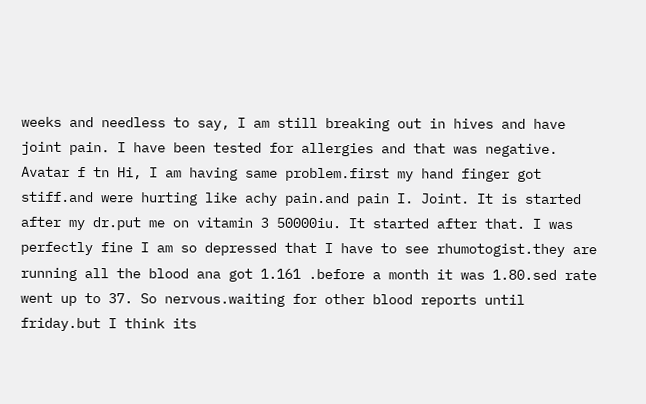weeks and needless to say, I am still breaking out in hives and have joint pain. I have been tested for allergies and that was negative.
Avatar f tn Hi, I am having same problem.first my hand finger got stiff.and were hurting like achy pain.and pain I. Joint. It is started after my dr.put me on vitamin 3 50000iu. It started after that. I was perfectly fine I am so depressed that I have to see rhumotogist.they are running all the blood ana got 1.161 .before a month it was 1.80.sed rate went up to 37. So nervous.waiting for other blood reports until friday.but I think its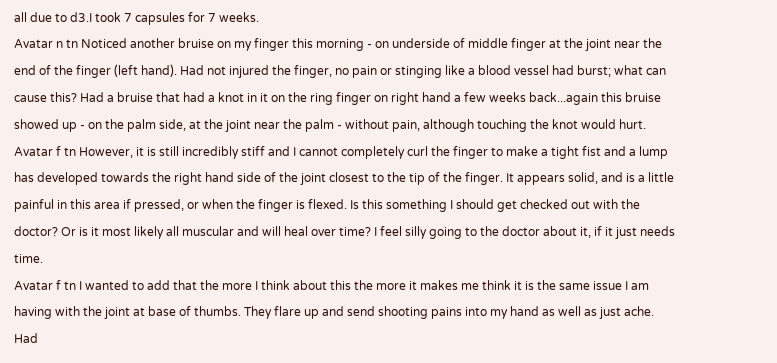all due to d3.I took 7 capsules for 7 weeks.
Avatar n tn Noticed another bruise on my finger this morning - on underside of middle finger at the joint near the end of the finger (left hand). Had not injured the finger, no pain or stinging like a blood vessel had burst; what can cause this? Had a bruise that had a knot in it on the ring finger on right hand a few weeks back...again this bruise showed up - on the palm side, at the joint near the palm - without pain, although touching the knot would hurt.
Avatar f tn However, it is still incredibly stiff and I cannot completely curl the finger to make a tight fist and a lump has developed towards the right hand side of the joint closest to the tip of the finger. It appears solid, and is a little painful in this area if pressed, or when the finger is flexed. Is this something I should get checked out with the doctor? Or is it most likely all muscular and will heal over time? I feel silly going to the doctor about it, if it just needs time.
Avatar f tn I wanted to add that the more I think about this the more it makes me think it is the same issue I am having with the joint at base of thumbs. They flare up and send shooting pains into my hand as well as just ache. Had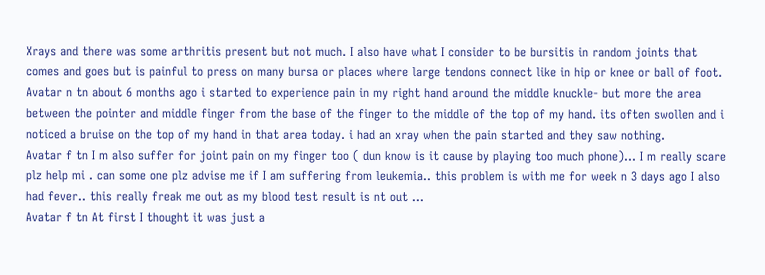Xrays and there was some arthritis present but not much. I also have what I consider to be bursitis in random joints that comes and goes but is painful to press on many bursa or places where large tendons connect like in hip or knee or ball of foot.
Avatar n tn about 6 months ago i started to experience pain in my right hand around the middle knuckle- but more the area between the pointer and middle finger from the base of the finger to the middle of the top of my hand. its often swollen and i noticed a bruise on the top of my hand in that area today. i had an xray when the pain started and they saw nothing.
Avatar f tn I m also suffer for joint pain on my finger too ( dun know is it cause by playing too much phone)... I m really scare plz help mi . can some one plz advise me if I am suffering from leukemia.. this problem is with me for week n 3 days ago I also had fever.. this really freak me out as my blood test result is nt out ...
Avatar f tn At first I thought it was just a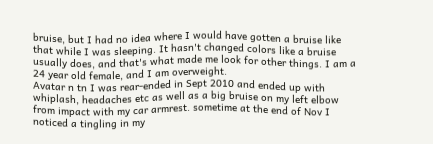bruise, but I had no idea where I would have gotten a bruise like that while I was sleeping. It hasn't changed colors like a bruise usually does, and that's what made me look for other things. I am a 24 year old female, and I am overweight.
Avatar n tn I was rear-ended in Sept 2010 and ended up with whiplash, headaches etc as well as a big bruise on my left elbow from impact with my car armrest. sometime at the end of Nov I noticed a tingling in my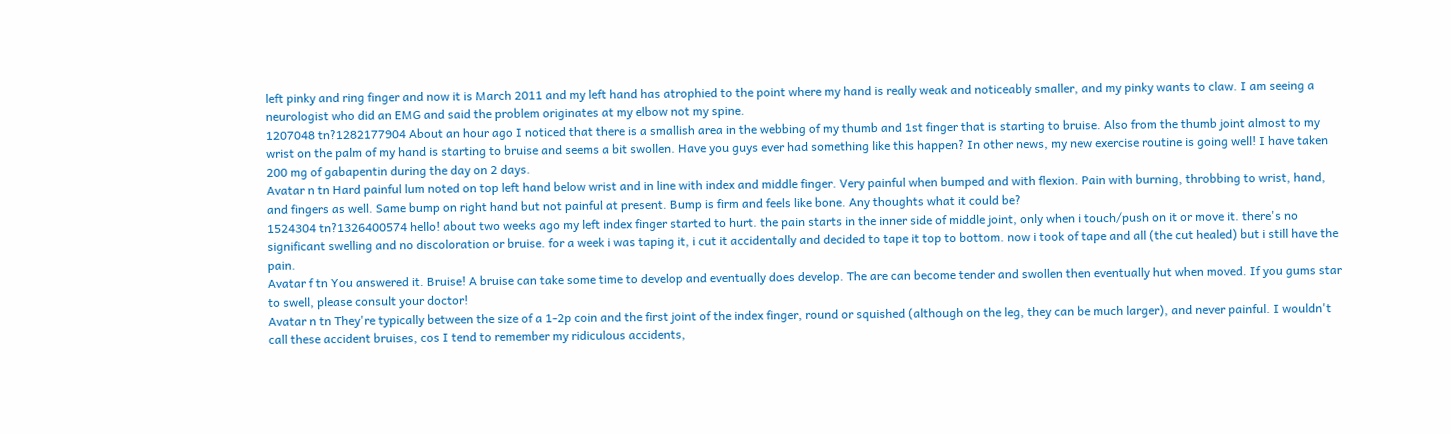left pinky and ring finger and now it is March 2011 and my left hand has atrophied to the point where my hand is really weak and noticeably smaller, and my pinky wants to claw. I am seeing a neurologist who did an EMG and said the problem originates at my elbow not my spine.
1207048 tn?1282177904 About an hour ago I noticed that there is a smallish area in the webbing of my thumb and 1st finger that is starting to bruise. Also from the thumb joint almost to my wrist on the palm of my hand is starting to bruise and seems a bit swollen. Have you guys ever had something like this happen? In other news, my new exercise routine is going well! I have taken 200 mg of gabapentin during the day on 2 days.
Avatar n tn Hard painful lum noted on top left hand below wrist and in line with index and middle finger. Very painful when bumped and with flexion. Pain with burning, throbbing to wrist, hand, and fingers as well. Same bump on right hand but not painful at present. Bump is firm and feels like bone. Any thoughts what it could be?
1524304 tn?1326400574 hello! about two weeks ago my left index finger started to hurt. the pain starts in the inner side of middle joint, only when i touch/push on it or move it. there's no significant swelling and no discoloration or bruise. for a week i was taping it, i cut it accidentally and decided to tape it top to bottom. now i took of tape and all (the cut healed) but i still have the pain.
Avatar f tn You answered it. Bruise! A bruise can take some time to develop and eventually does develop. The are can become tender and swollen then eventually hut when moved. If you gums star to swell, please consult your doctor!
Avatar n tn They're typically between the size of a 1-2p coin and the first joint of the index finger, round or squished (although on the leg, they can be much larger), and never painful. I wouldn't call these accident bruises, cos I tend to remember my ridiculous accidents,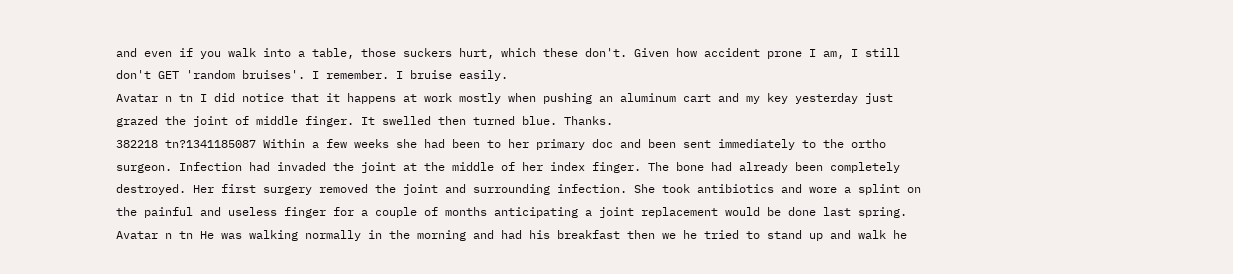and even if you walk into a table, those suckers hurt, which these don't. Given how accident prone I am, I still don't GET 'random bruises'. I remember. I bruise easily.
Avatar n tn I did notice that it happens at work mostly when pushing an aluminum cart and my key yesterday just grazed the joint of middle finger. It swelled then turned blue. Thanks.
382218 tn?1341185087 Within a few weeks she had been to her primary doc and been sent immediately to the ortho surgeon. Infection had invaded the joint at the middle of her index finger. The bone had already been completely destroyed. Her first surgery removed the joint and surrounding infection. She took antibiotics and wore a splint on the painful and useless finger for a couple of months anticipating a joint replacement would be done last spring.
Avatar n tn He was walking normally in the morning and had his breakfast then we he tried to stand up and walk he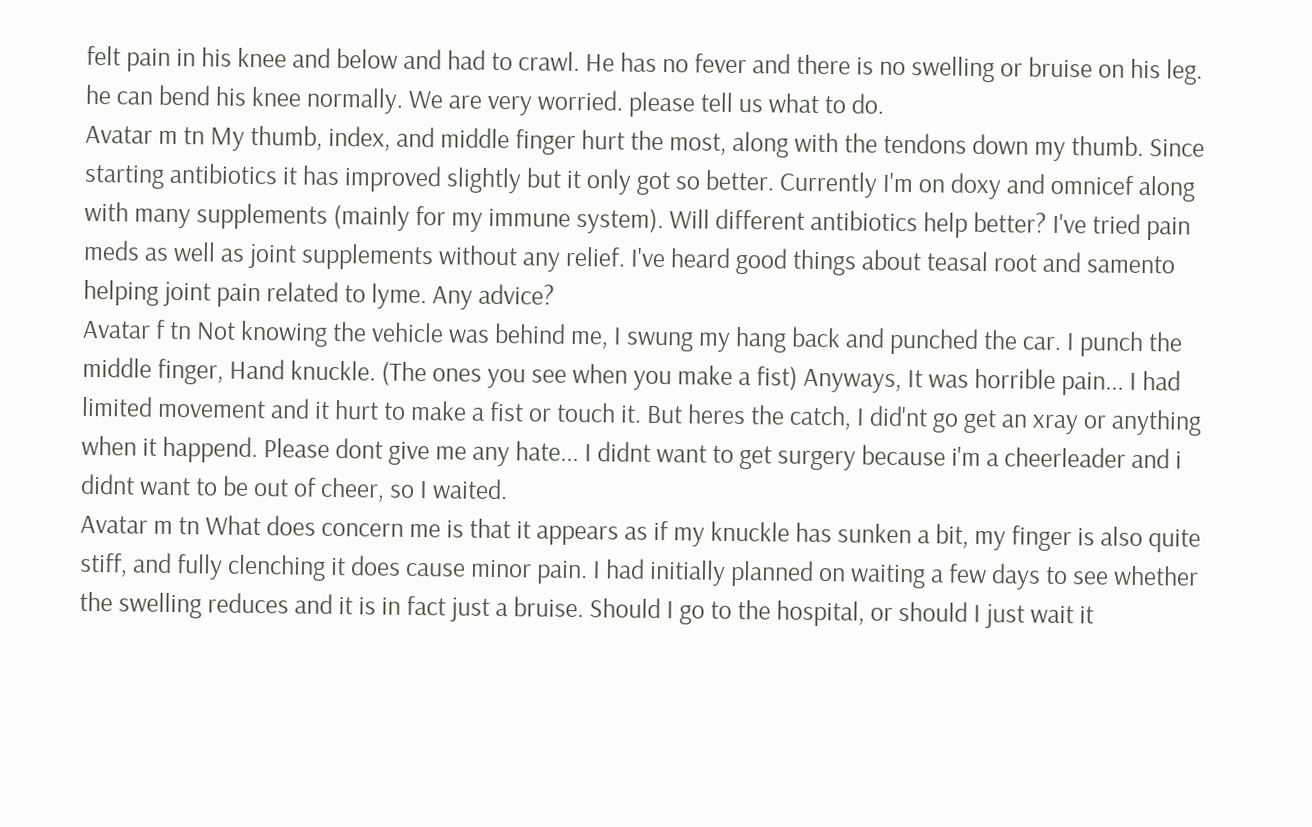felt pain in his knee and below and had to crawl. He has no fever and there is no swelling or bruise on his leg. he can bend his knee normally. We are very worried. please tell us what to do.
Avatar m tn My thumb, index, and middle finger hurt the most, along with the tendons down my thumb. Since starting antibiotics it has improved slightly but it only got so better. Currently I'm on doxy and omnicef along with many supplements (mainly for my immune system). Will different antibiotics help better? I've tried pain meds as well as joint supplements without any relief. I've heard good things about teasal root and samento helping joint pain related to lyme. Any advice?
Avatar f tn Not knowing the vehicle was behind me, I swung my hang back and punched the car. I punch the middle finger, Hand knuckle. (The ones you see when you make a fist) Anyways, It was horrible pain... I had limited movement and it hurt to make a fist or touch it. But heres the catch, I did'nt go get an xray or anything when it happend. Please dont give me any hate... I didnt want to get surgery because i'm a cheerleader and i didnt want to be out of cheer, so I waited.
Avatar m tn What does concern me is that it appears as if my knuckle has sunken a bit, my finger is also quite stiff, and fully clenching it does cause minor pain. I had initially planned on waiting a few days to see whether the swelling reduces and it is in fact just a bruise. Should I go to the hospital, or should I just wait it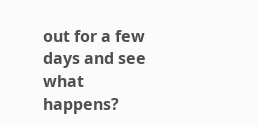out for a few days and see what happens?